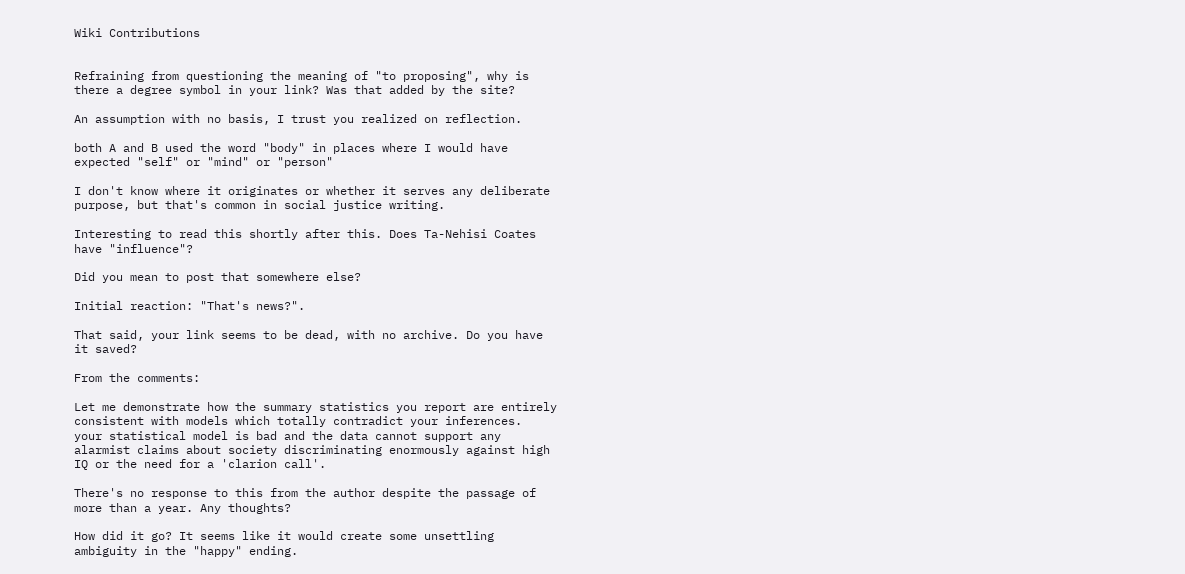Wiki Contributions


Refraining from questioning the meaning of "to proposing", why is there a degree symbol in your link? Was that added by the site?

An assumption with no basis, I trust you realized on reflection.

both A and B used the word "body" in places where I would have expected "self" or "mind" or "person"

I don't know where it originates or whether it serves any deliberate purpose, but that's common in social justice writing.

Interesting to read this shortly after this. Does Ta-Nehisi Coates have "influence"?

Did you mean to post that somewhere else?

Initial reaction: "That's news?".

That said, your link seems to be dead, with no archive. Do you have it saved?

From the comments:

Let me demonstrate how the summary statistics you report are entirely consistent with models which totally contradict your inferences.
your statistical model is bad and the data cannot support any alarmist claims about society discriminating enormously against high IQ or the need for a 'clarion call'.

There's no response to this from the author despite the passage of more than a year. Any thoughts?

How did it go? It seems like it would create some unsettling ambiguity in the "happy" ending.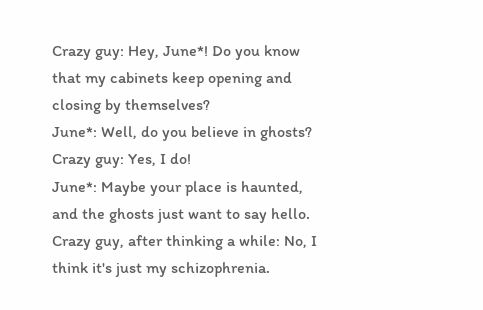Crazy guy: Hey, June*! Do you know that my cabinets keep opening and closing by themselves?
June*: Well, do you believe in ghosts?
Crazy guy: Yes, I do!
June*: Maybe your place is haunted, and the ghosts just want to say hello.
Crazy guy, after thinking a while: No, I think it's just my schizophrenia.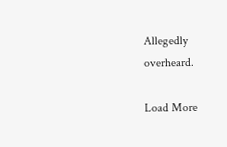Allegedly overheard.

Load More